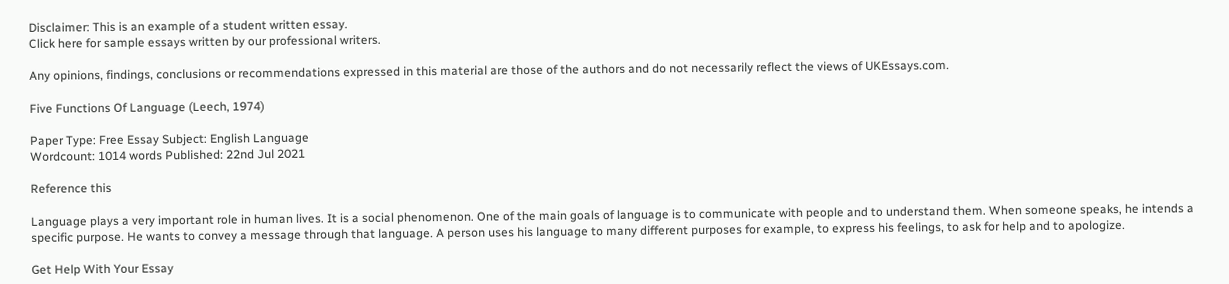Disclaimer: This is an example of a student written essay.
Click here for sample essays written by our professional writers.

Any opinions, findings, conclusions or recommendations expressed in this material are those of the authors and do not necessarily reflect the views of UKEssays.com.

Five Functions Of Language (Leech, 1974)

Paper Type: Free Essay Subject: English Language
Wordcount: 1014 words Published: 22nd Jul 2021

Reference this

Language plays a very important role in human lives. It is a social phenomenon. One of the main goals of language is to communicate with people and to understand them. When someone speaks, he intends a specific purpose. He wants to convey a message through that language. A person uses his language to many different purposes for example, to express his feelings, to ask for help and to apologize.

Get Help With Your Essay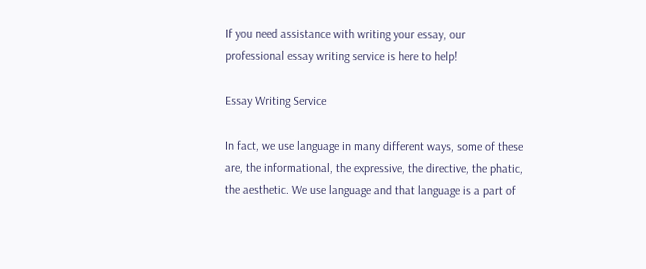If you need assistance with writing your essay, our professional essay writing service is here to help!

Essay Writing Service

In fact, we use language in many different ways, some of these are, the informational, the expressive, the directive, the phatic, the aesthetic. We use language and that language is a part of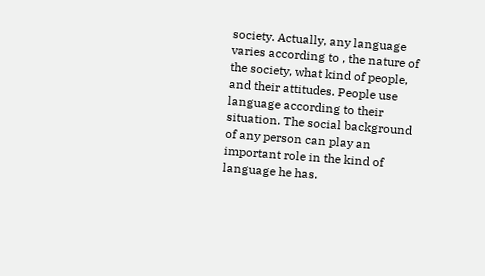society. Actually, any language varies according to , the nature of the society, what kind of people, and their attitudes. People use language according to their situation. The social background of any person can play an important role in the kind of language he has.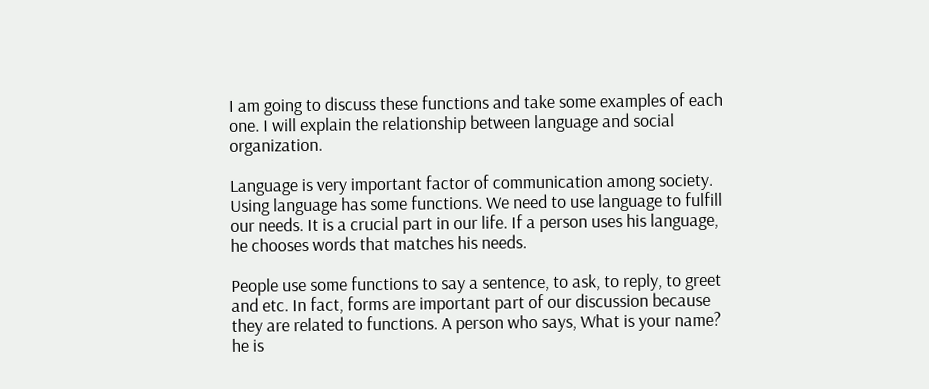I am going to discuss these functions and take some examples of each one. I will explain the relationship between language and social organization.

Language is very important factor of communication among society. Using language has some functions. We need to use language to fulfill our needs. It is a crucial part in our life. If a person uses his language, he chooses words that matches his needs.

People use some functions to say a sentence, to ask, to reply, to greet and etc. In fact, forms are important part of our discussion because they are related to functions. A person who says, What is your name? he is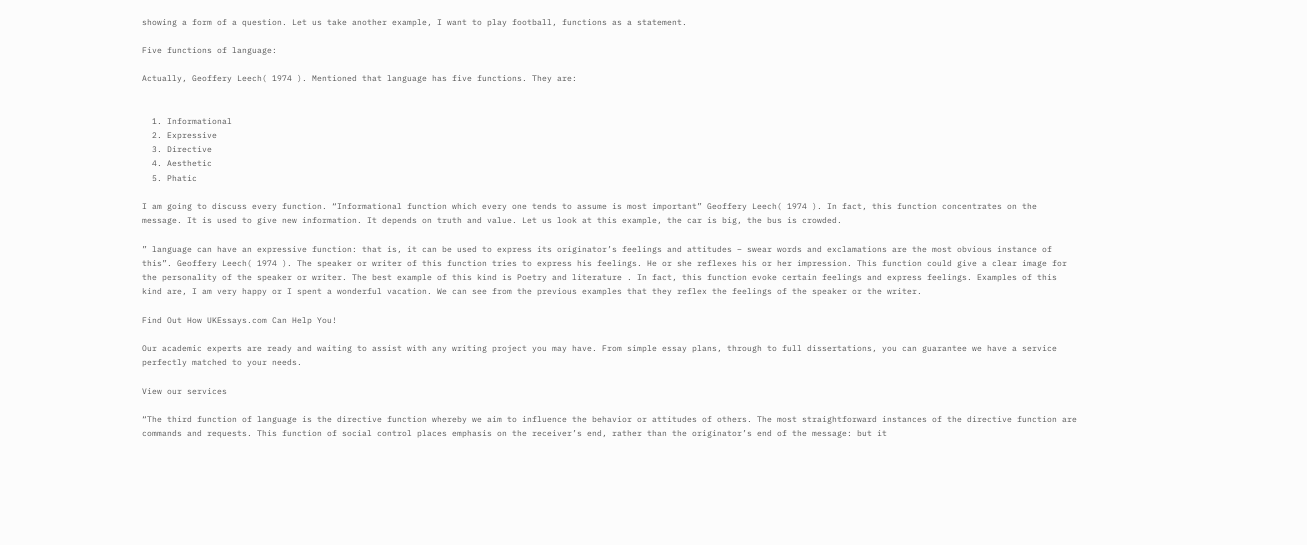showing a form of a question. Let us take another example, I want to play football, functions as a statement.

Five functions of language:

Actually, Geoffery Leech( 1974 ). Mentioned that language has five functions. They are:


  1. Informational
  2. Expressive
  3. Directive
  4. Aesthetic
  5. Phatic

I am going to discuss every function. “Informational function which every one tends to assume is most important” Geoffery Leech( 1974 ). In fact, this function concentrates on the message. It is used to give new information. It depends on truth and value. Let us look at this example, the car is big, the bus is crowded.

” language can have an expressive function: that is, it can be used to express its originator’s feelings and attitudes – swear words and exclamations are the most obvious instance of this”. Geoffery Leech( 1974 ). The speaker or writer of this function tries to express his feelings. He or she reflexes his or her impression. This function could give a clear image for the personality of the speaker or writer. The best example of this kind is Poetry and literature . In fact, this function evoke certain feelings and express feelings. Examples of this kind are, I am very happy or I spent a wonderful vacation. We can see from the previous examples that they reflex the feelings of the speaker or the writer.

Find Out How UKEssays.com Can Help You!

Our academic experts are ready and waiting to assist with any writing project you may have. From simple essay plans, through to full dissertations, you can guarantee we have a service perfectly matched to your needs.

View our services

“The third function of language is the directive function whereby we aim to influence the behavior or attitudes of others. The most straightforward instances of the directive function are commands and requests. This function of social control places emphasis on the receiver’s end, rather than the originator’s end of the message: but it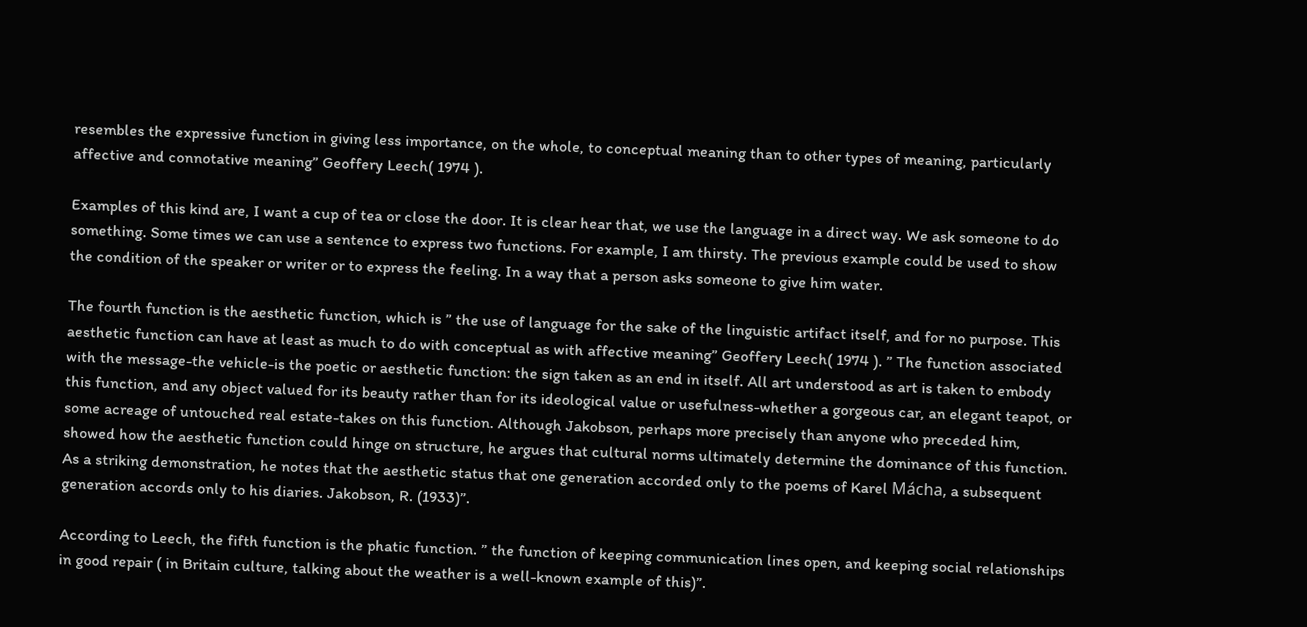resembles the expressive function in giving less importance, on the whole, to conceptual meaning than to other types of meaning, particularly affective and connotative meaning” Geoffery Leech( 1974 ).

Examples of this kind are, I want a cup of tea or close the door. It is clear hear that, we use the language in a direct way. We ask someone to do something. Some times we can use a sentence to express two functions. For example, I am thirsty. The previous example could be used to show the condition of the speaker or writer or to express the feeling. In a way that a person asks someone to give him water.

The fourth function is the aesthetic function, which is ” the use of language for the sake of the linguistic artifact itself, and for no purpose. This aesthetic function can have at least as much to do with conceptual as with affective meaning” Geoffery Leech( 1974 ). ” The function associated with the message-the vehicle-is the poetic or aesthetic function: the sign taken as an end in itself. All art understood as art is taken to embody this function, and any object valued for its beauty rather than for its ideological value or usefulness-whether a gorgeous car, an elegant teapot, or some acreage of untouched real estate-takes on this function. Although Jakobson, perhaps more precisely than anyone who preceded him, showed how the aesthetic function could hinge on structure, he argues that cultural norms ultimately determine the dominance of this function. As a striking demonstration, he notes that the aesthetic status that one generation accorded only to the poems of Karel Mácha, a subsequent generation accords only to his diaries. Jakobson, R. (1933)”.

According to Leech, the fifth function is the phatic function. ” the function of keeping communication lines open, and keeping social relationships in good repair ( in Britain culture, talking about the weather is a well-known example of this)”.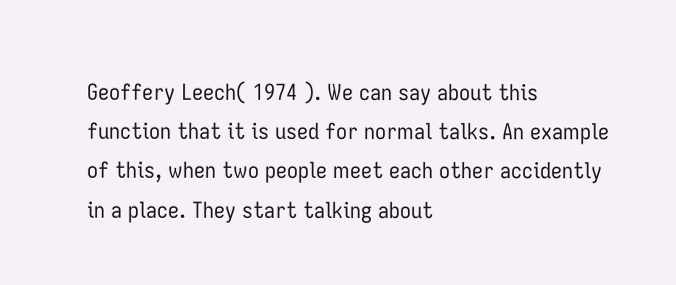Geoffery Leech( 1974 ). We can say about this function that it is used for normal talks. An example of this, when two people meet each other accidently in a place. They start talking about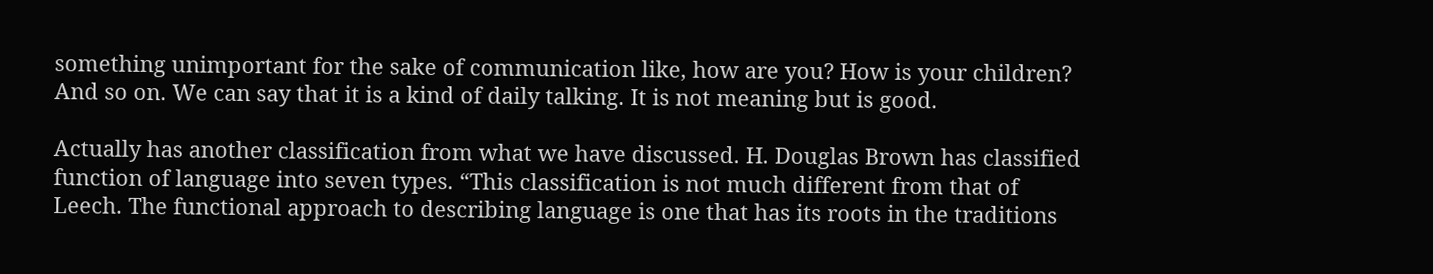something unimportant for the sake of communication like, how are you? How is your children? And so on. We can say that it is a kind of daily talking. It is not meaning but is good.

Actually has another classification from what we have discussed. H. Douglas Brown has classified function of language into seven types. “This classification is not much different from that of Leech. The functional approach to describing language is one that has its roots in the traditions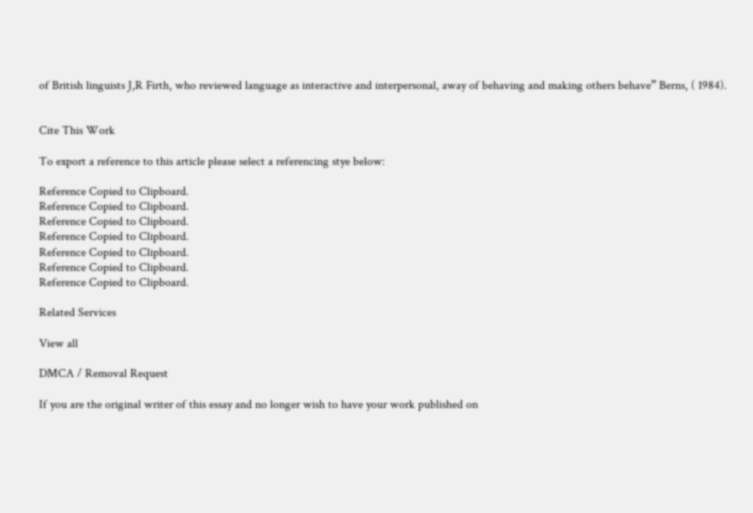of British linguists J,R Firth, who reviewed language as interactive and interpersonal, away of behaving and making others behave” Berns, ( 1984).


Cite This Work

To export a reference to this article please select a referencing stye below:

Reference Copied to Clipboard.
Reference Copied to Clipboard.
Reference Copied to Clipboard.
Reference Copied to Clipboard.
Reference Copied to Clipboard.
Reference Copied to Clipboard.
Reference Copied to Clipboard.

Related Services

View all

DMCA / Removal Request

If you are the original writer of this essay and no longer wish to have your work published on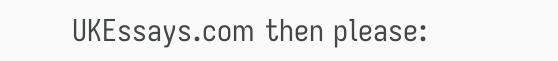UKEssays.com then please: